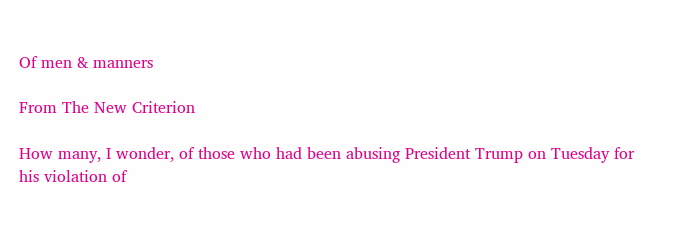Of men & manners

From The New Criterion

How many, I wonder, of those who had been abusing President Trump on Tuesday for his violation of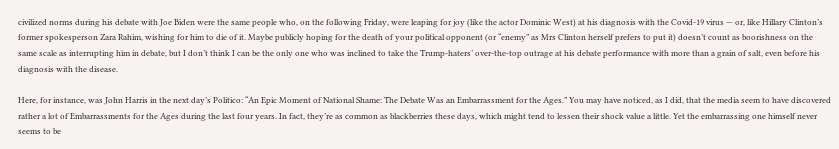civilized norms during his debate with Joe Biden were the same people who, on the following Friday, were leaping for joy (like the actor Dominic West) at his diagnosis with the Covid-19 virus — or, like Hillary Clinton’s former spokesperson Zara Rahim, wishing for him to die of it. Maybe publicly hoping for the death of your political opponent (or “enemy” as Mrs Clinton herself prefers to put it) doesn’t count as boorishness on the same scale as interrupting him in debate, but I don’t think I can be the only one who was inclined to take the Trump-haters’ over-the-top outrage at his debate performance with more than a grain of salt, even before his diagnosis with the disease.

Here, for instance, was John Harris in the next day’s Politico: “An Epic Moment of National Shame: The Debate Was an Embarrassment for the Ages.” You may have noticed, as I did, that the media seem to have discovered rather a lot of Embarrassments for the Ages during the last four years. In fact, they’re as common as blackberries these days, which might tend to lessen their shock value a little. Yet the embarrassing one himself never seems to be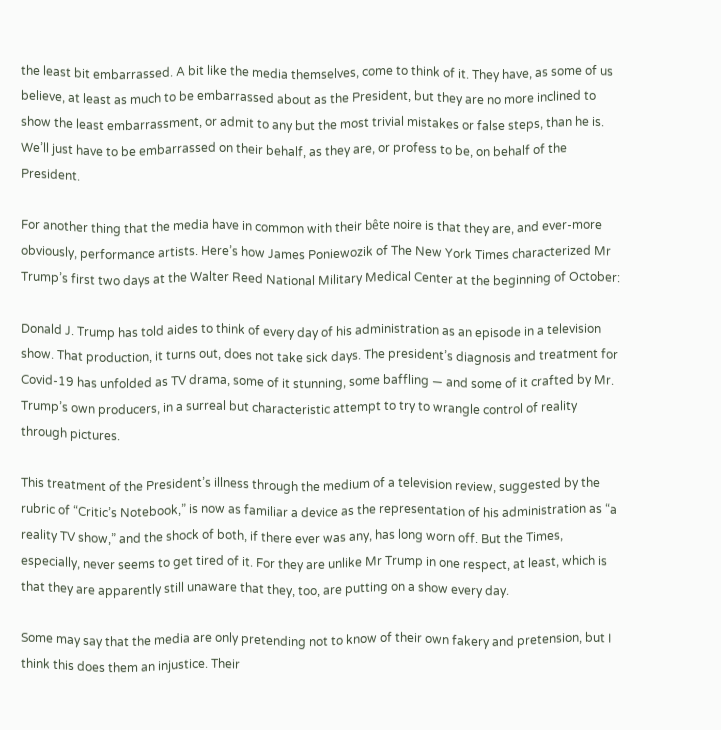the least bit embarrassed. A bit like the media themselves, come to think of it. They have, as some of us believe, at least as much to be embarrassed about as the President, but they are no more inclined to show the least embarrassment, or admit to any but the most trivial mistakes or false steps, than he is. We’ll just have to be embarrassed on their behalf, as they are, or profess to be, on behalf of the President.

For another thing that the media have in common with their bête noire is that they are, and ever-more obviously, performance artists. Here’s how James Poniewozik of The New York Times characterized Mr Trump’s first two days at the Walter Reed National Military Medical Center at the beginning of October:

Donald J. Trump has told aides to think of every day of his administration as an episode in a television show. That production, it turns out, does not take sick days. The president’s diagnosis and treatment for Covid-19 has unfolded as TV drama, some of it stunning, some baffling — and some of it crafted by Mr. Trump’s own producers, in a surreal but characteristic attempt to try to wrangle control of reality through pictures.

This treatment of the President’s illness through the medium of a television review, suggested by the rubric of “Critic’s Notebook,” is now as familiar a device as the representation of his administration as “a reality TV show,” and the shock of both, if there ever was any, has long worn off. But the Times, especially, never seems to get tired of it. For they are unlike Mr Trump in one respect, at least, which is that they are apparently still unaware that they, too, are putting on a show every day.

Some may say that the media are only pretending not to know of their own fakery and pretension, but I think this does them an injustice. Their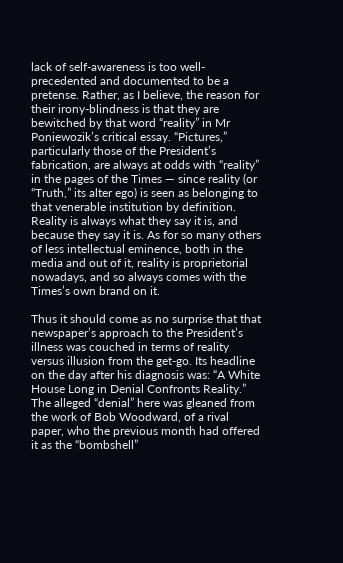lack of self-awareness is too well-precedented and documented to be a pretense. Rather, as I believe, the reason for their irony-blindness is that they are bewitched by that word “reality” in Mr Poniewozik’s critical essay. “Pictures,” particularly those of the President’s fabrication, are always at odds with “reality” in the pages of the Times — since reality (or “Truth,” its alter ego) is seen as belonging to that venerable institution by definition. Reality is always what they say it is, and because they say it is. As for so many others of less intellectual eminence, both in the media and out of it, reality is proprietorial nowadays, and so always comes with the Times’s own brand on it.

Thus it should come as no surprise that that newspaper’s approach to the President’s illness was couched in terms of reality versus illusion from the get-go. Its headline on the day after his diagnosis was: “A White House Long in Denial Confronts Reality.” The alleged “denial” here was gleaned from the work of Bob Woodward, of a rival paper, who the previous month had offered it as the “bombshell”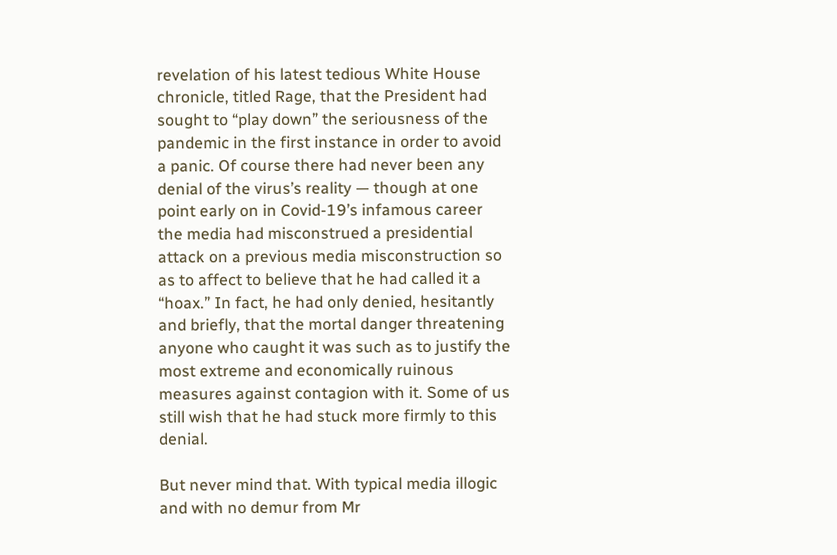revelation of his latest tedious White House chronicle, titled Rage, that the President had sought to “play down” the seriousness of the pandemic in the first instance in order to avoid a panic. Of course there had never been any denial of the virus’s reality — though at one point early on in Covid-19’s infamous career the media had misconstrued a presidential attack on a previous media misconstruction so as to affect to believe that he had called it a “hoax.” In fact, he had only denied, hesitantly and briefly, that the mortal danger threatening anyone who caught it was such as to justify the most extreme and economically ruinous measures against contagion with it. Some of us still wish that he had stuck more firmly to this denial.

But never mind that. With typical media illogic and with no demur from Mr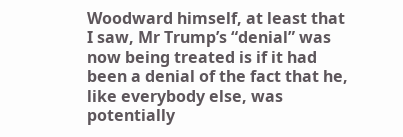Woodward himself, at least that I saw, Mr Trump’s “denial” was now being treated is if it had been a denial of the fact that he, like everybody else, was potentially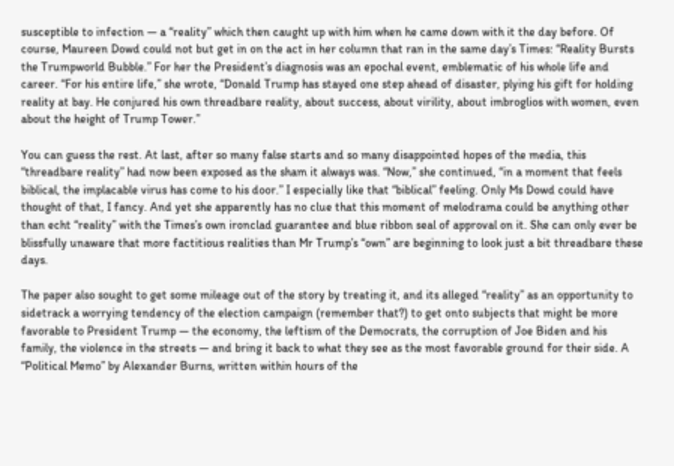susceptible to infection — a “reality” which then caught up with him when he came down with it the day before. Of course, Maureen Dowd could not but get in on the act in her column that ran in the same day’s Times: “Reality Bursts the Trumpworld Bubble.” For her the President’s diagnosis was an epochal event, emblematic of his whole life and career. “For his entire life,” she wrote, “Donald Trump has stayed one step ahead of disaster, plying his gift for holding reality at bay. He conjured his own threadbare reality, about success, about virility, about imbroglios with women, even about the height of Trump Tower.”

You can guess the rest. At last, after so many false starts and so many disappointed hopes of the media, this “threadbare reality” had now been exposed as the sham it always was. “Now,” she continued, “in a moment that feels biblical, the implacable virus has come to his door.” I especially like that “biblical” feeling. Only Ms Dowd could have thought of that, I fancy. And yet she apparently has no clue that this moment of melodrama could be anything other than echt “reality” with the Times’s own ironclad guarantee and blue ribbon seal of approval on it. She can only ever be blissfully unaware that more factitious realities than Mr Trump’s “own” are beginning to look just a bit threadbare these days.

The paper also sought to get some mileage out of the story by treating it, and its alleged “reality” as an opportunity to sidetrack a worrying tendency of the election campaign (remember that?) to get onto subjects that might be more favorable to President Trump — the economy, the leftism of the Democrats, the corruption of Joe Biden and his family, the violence in the streets — and bring it back to what they see as the most favorable ground for their side. A “Political Memo” by Alexander Burns, written within hours of the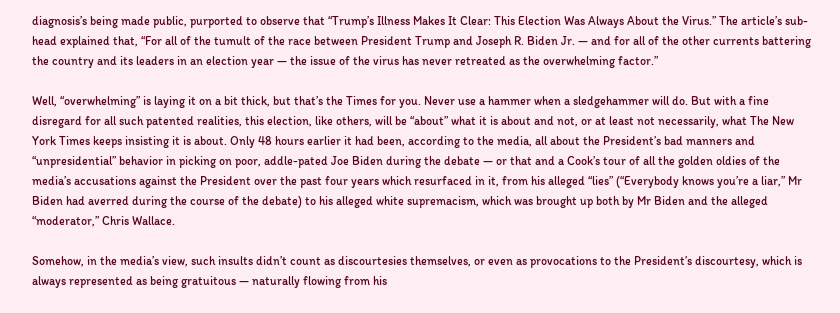diagnosis’s being made public, purported to observe that “Trump’s Illness Makes It Clear: This Election Was Always About the Virus.” The article’s sub-head explained that, “For all of the tumult of the race between President Trump and Joseph R. Biden Jr. — and for all of the other currents battering the country and its leaders in an election year — the issue of the virus has never retreated as the overwhelming factor.”

Well, “overwhelming” is laying it on a bit thick, but that’s the Times for you. Never use a hammer when a sledgehammer will do. But with a fine disregard for all such patented realities, this election, like others, will be “about” what it is about and not, or at least not necessarily, what The New York Times keeps insisting it is about. Only 48 hours earlier it had been, according to the media, all about the President’s bad manners and “unpresidential” behavior in picking on poor, addle-pated Joe Biden during the debate — or that and a Cook’s tour of all the golden oldies of the media’s accusations against the President over the past four years which resurfaced in it, from his alleged “lies” (“Everybody knows you’re a liar,” Mr Biden had averred during the course of the debate) to his alleged white supremacism, which was brought up both by Mr Biden and the alleged “moderator,” Chris Wallace.

Somehow, in the media’s view, such insults didn’t count as discourtesies themselves, or even as provocations to the President’s discourtesy, which is always represented as being gratuitous — naturally flowing from his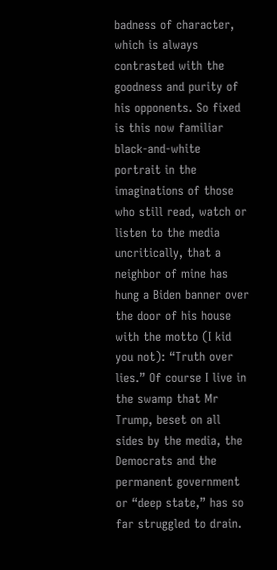badness of character, which is always contrasted with the goodness and purity of his opponents. So fixed is this now familiar black-and-white portrait in the imaginations of those who still read, watch or listen to the media uncritically, that a neighbor of mine has hung a Biden banner over the door of his house with the motto (I kid you not): “Truth over lies.” Of course I live in the swamp that Mr Trump, beset on all sides by the media, the Democrats and the permanent government or “deep state,” has so far struggled to drain.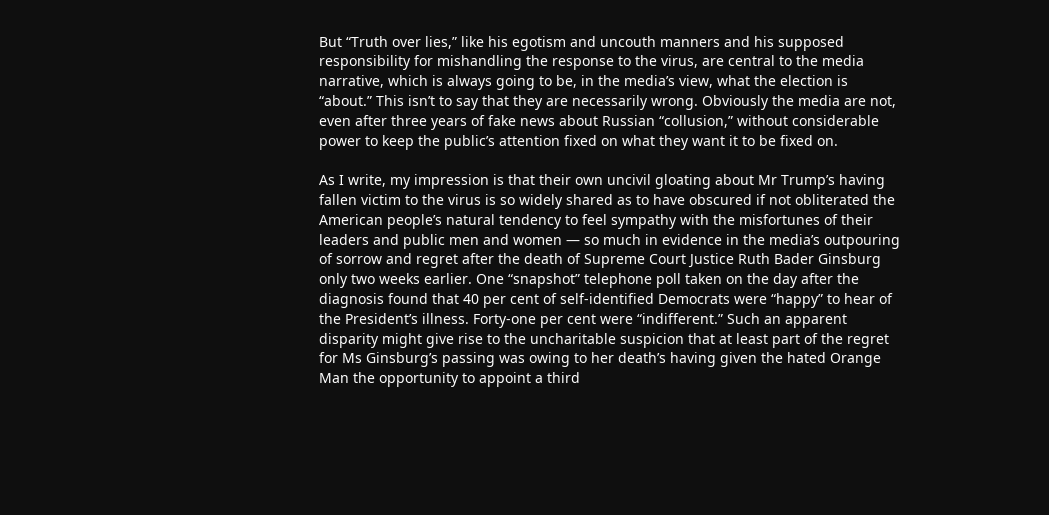But “Truth over lies,” like his egotism and uncouth manners and his supposed responsibility for mishandling the response to the virus, are central to the media narrative, which is always going to be, in the media’s view, what the election is “about.” This isn’t to say that they are necessarily wrong. Obviously the media are not, even after three years of fake news about Russian “collusion,” without considerable power to keep the public’s attention fixed on what they want it to be fixed on.

As I write, my impression is that their own uncivil gloating about Mr Trump’s having fallen victim to the virus is so widely shared as to have obscured if not obliterated the American people’s natural tendency to feel sympathy with the misfortunes of their leaders and public men and women — so much in evidence in the media’s outpouring of sorrow and regret after the death of Supreme Court Justice Ruth Bader Ginsburg only two weeks earlier. One “snapshot” telephone poll taken on the day after the diagnosis found that 40 per cent of self-identified Democrats were “happy” to hear of the President’s illness. Forty-one per cent were “indifferent.” Such an apparent disparity might give rise to the uncharitable suspicion that at least part of the regret for Ms Ginsburg’s passing was owing to her death’s having given the hated Orange Man the opportunity to appoint a third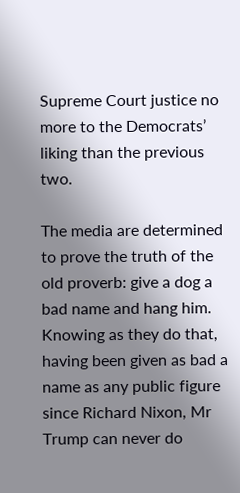Supreme Court justice no more to the Democrats’ liking than the previous two.

The media are determined to prove the truth of the old proverb: give a dog a bad name and hang him. Knowing as they do that, having been given as bad a name as any public figure since Richard Nixon, Mr Trump can never do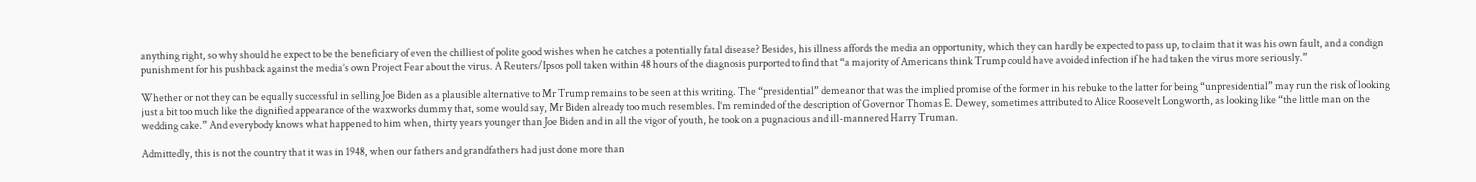anything right, so why should he expect to be the beneficiary of even the chilliest of polite good wishes when he catches a potentially fatal disease? Besides, his illness affords the media an opportunity, which they can hardly be expected to pass up, to claim that it was his own fault, and a condign punishment for his pushback against the media’s own Project Fear about the virus. A Reuters/Ipsos poll taken within 48 hours of the diagnosis purported to find that “a majority of Americans think Trump could have avoided infection if he had taken the virus more seriously.”

Whether or not they can be equally successful in selling Joe Biden as a plausible alternative to Mr Trump remains to be seen at this writing. The “presidential” demeanor that was the implied promise of the former in his rebuke to the latter for being “unpresidential” may run the risk of looking just a bit too much like the dignified appearance of the waxworks dummy that, some would say, Mr Biden already too much resembles. I’m reminded of the description of Governor Thomas E. Dewey, sometimes attributed to Alice Roosevelt Longworth, as looking like “the little man on the wedding cake.” And everybody knows what happened to him when, thirty years younger than Joe Biden and in all the vigor of youth, he took on a pugnacious and ill-mannered Harry Truman.

Admittedly, this is not the country that it was in 1948, when our fathers and grandfathers had just done more than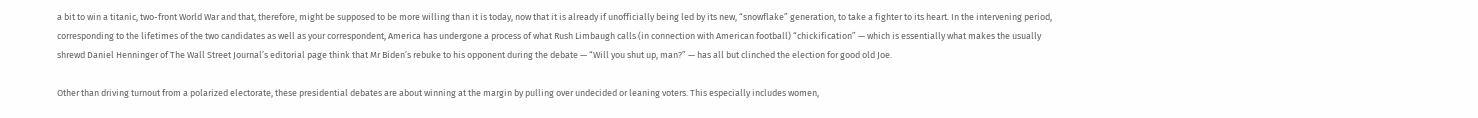a bit to win a titanic, two-front World War and that, therefore, might be supposed to be more willing than it is today, now that it is already if unofficially being led by its new, “snowflake” generation, to take a fighter to its heart. In the intervening period, corresponding to the lifetimes of the two candidates as well as your correspondent, America has undergone a process of what Rush Limbaugh calls (in connection with American football) “chickification” — which is essentially what makes the usually shrewd Daniel Henninger of The Wall Street Journal’s editorial page think that Mr Biden’s rebuke to his opponent during the debate — “Will you shut up, man?” — has all but clinched the election for good old Joe.

Other than driving turnout from a polarized electorate, these presidential debates are about winning at the margin by pulling over undecided or leaning voters. This especially includes women,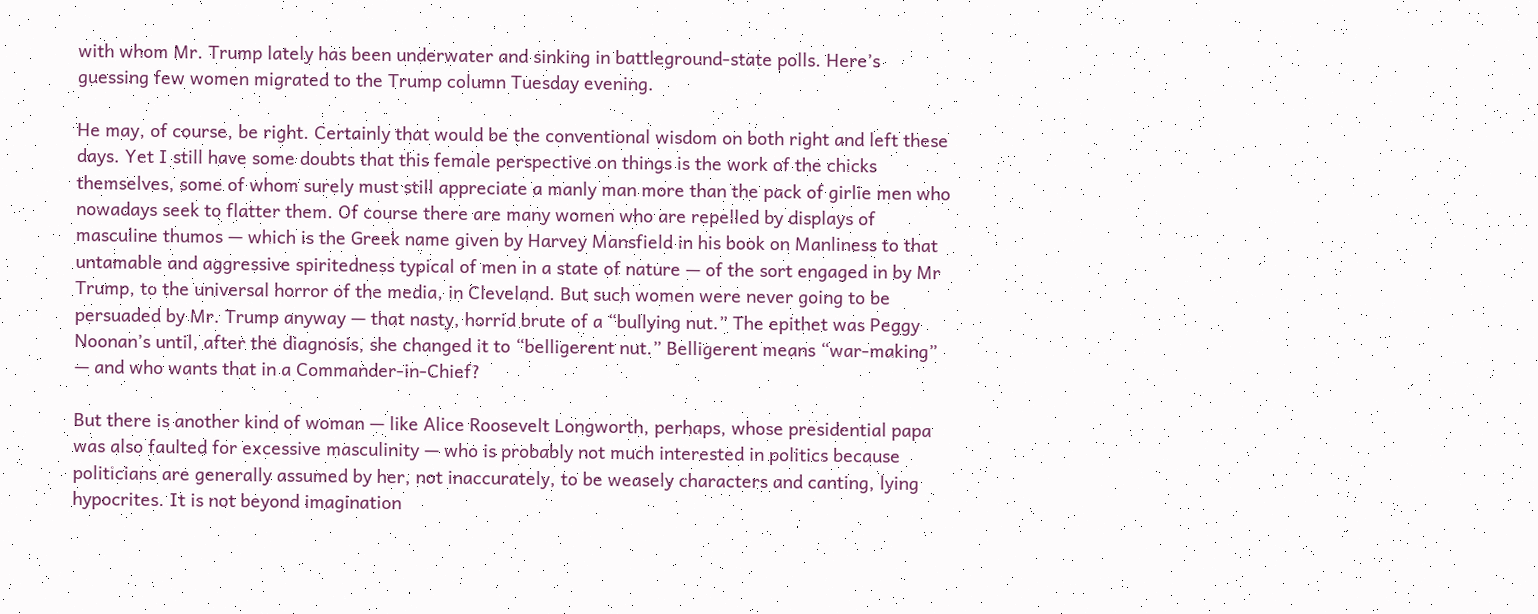with whom Mr. Trump lately has been underwater and sinking in battleground-state polls. Here’s guessing few women migrated to the Trump column Tuesday evening.

He may, of course, be right. Certainly that would be the conventional wisdom on both right and left these days. Yet I still have some doubts that this female perspective on things is the work of the chicks themselves, some of whom surely must still appreciate a manly man more than the pack of girlie men who nowadays seek to flatter them. Of course there are many women who are repelled by displays of masculine thumos — which is the Greek name given by Harvey Mansfield in his book on Manliness to that untamable and aggressive spiritedness typical of men in a state of nature — of the sort engaged in by Mr Trump, to the universal horror of the media, in Cleveland. But such women were never going to be persuaded by Mr. Trump anyway — that nasty, horrid brute of a “bullying nut.” The epithet was Peggy Noonan’s until, after the diagnosis, she changed it to “belligerent nut.” Belligerent means “war-making” — and who wants that in a Commander-in-Chief?

But there is another kind of woman — like Alice Roosevelt Longworth, perhaps, whose presidential papa was also faulted for excessive masculinity — who is probably not much interested in politics because politicians are generally assumed by her, not inaccurately, to be weasely characters and canting, lying hypocrites. It is not beyond imagination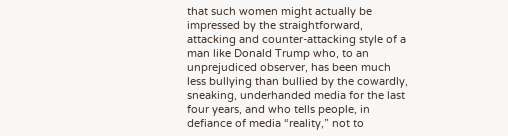that such women might actually be impressed by the straightforward, attacking and counter-attacking style of a man like Donald Trump who, to an unprejudiced observer, has been much less bullying than bullied by the cowardly, sneaking, underhanded media for the last four years, and who tells people, in defiance of media “reality,” not to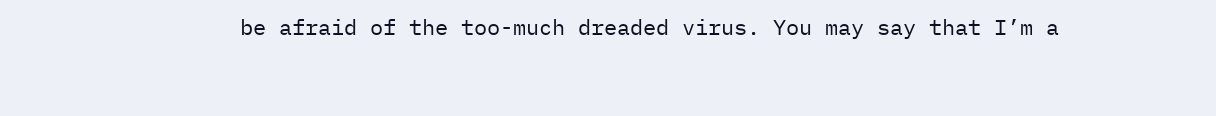be afraid of the too-much dreaded virus. You may say that I’m a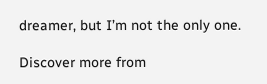dreamer, but I’m not the only one.

Discover more from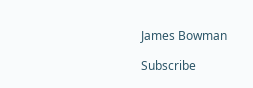James Bowman

Subscribe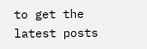to get the latest posts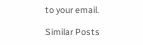to your email.

Similar Posts